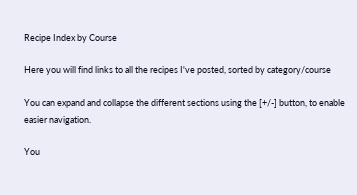Recipe Index by Course

Here you will find links to all the recipes I've posted, sorted by category/course

You can expand and collapse the different sections using the [+/-] button, to enable easier navigation.

You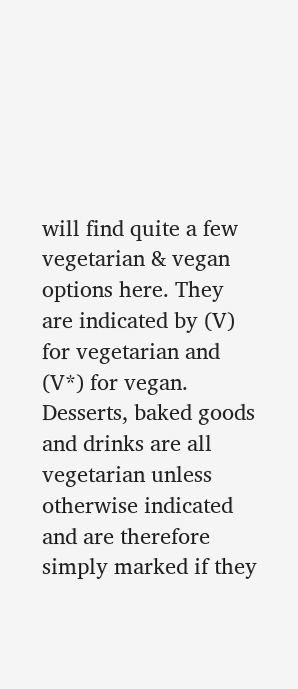will find quite a few vegetarian & vegan options here. They are indicated by (V) for vegetarian and (V*) for vegan. Desserts, baked goods and drinks are all vegetarian unless otherwise indicated and are therefore simply marked if they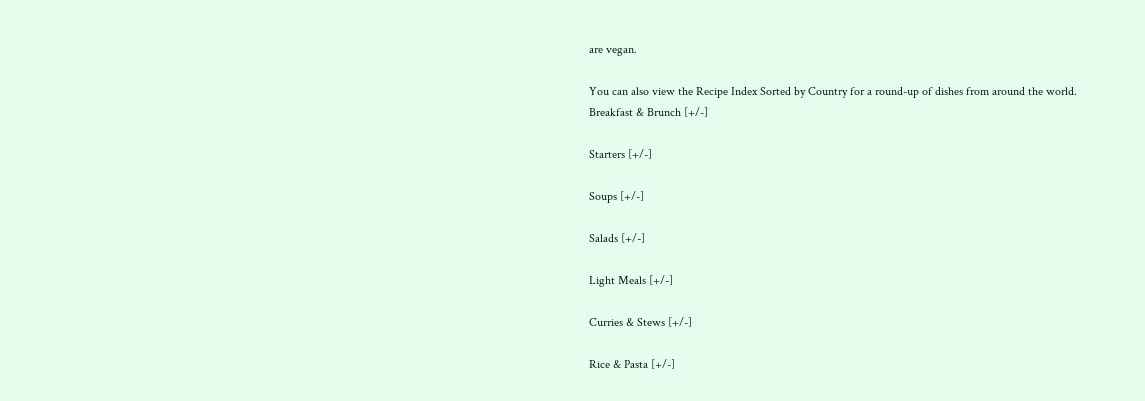are vegan.

You can also view the Recipe Index Sorted by Country for a round-up of dishes from around the world.
Breakfast & Brunch [+/-]

Starters [+/-]

Soups [+/-]

Salads [+/-]

Light Meals [+/-]

Curries & Stews [+/-]

Rice & Pasta [+/-]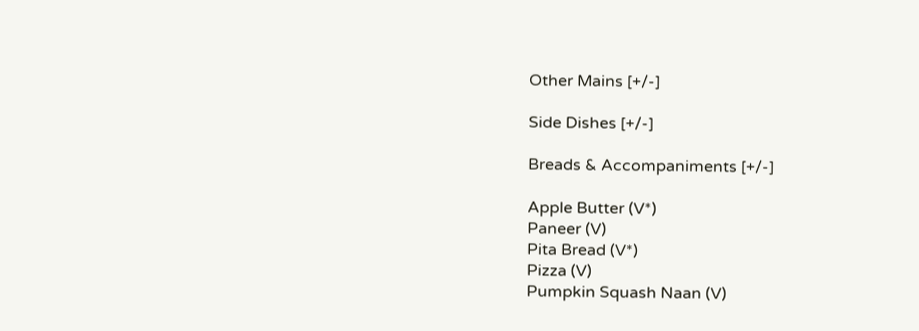Other Mains [+/-]

Side Dishes [+/-]

Breads & Accompaniments [+/-]

Apple Butter (V*)
Paneer (V)
Pita Bread (V*)
Pizza (V)
Pumpkin Squash Naan (V)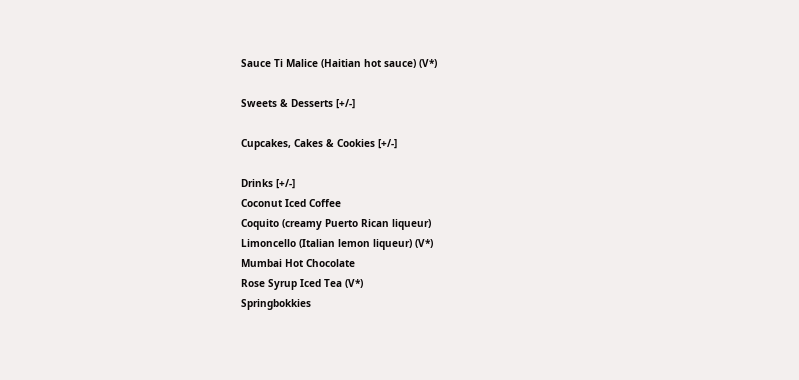Sauce Ti Malice (Haitian hot sauce) (V*)

Sweets & Desserts [+/-]

Cupcakes, Cakes & Cookies [+/-]

Drinks [+/-]
Coconut Iced Coffee
Coquito (creamy Puerto Rican liqueur)
Limoncello (Italian lemon liqueur) (V*)
Mumbai Hot Chocolate
Rose Syrup Iced Tea (V*)
Springbokkies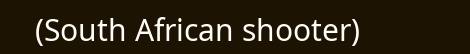(South African shooter)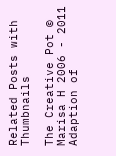Related Posts with Thumbnails

The Creative Pot © Marisa H 2006 - 2011 Adaption of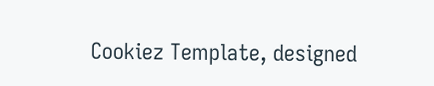Cookiez Template, designed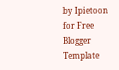by Ipietoon for Free Blogger Template